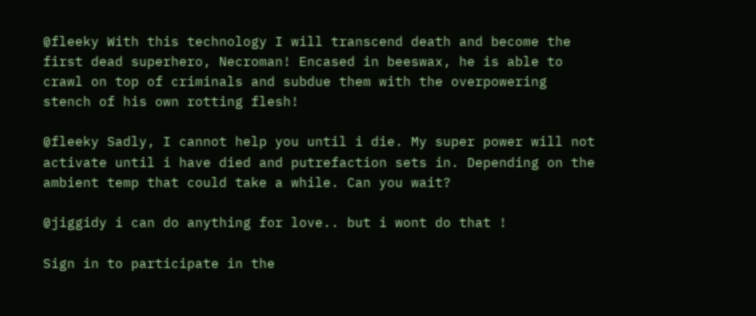@fleeky With this technology I will transcend death and become the first dead superhero, Necroman! Encased in beeswax, he is able to crawl on top of criminals and subdue them with the overpowering stench of his own rotting flesh!

@fleeky Sadly, I cannot help you until i die. My super power will not activate until i have died and putrefaction sets in. Depending on the ambient temp that could take a while. Can you wait?

@jiggidy i can do anything for love.. but i wont do that !

Sign in to participate in the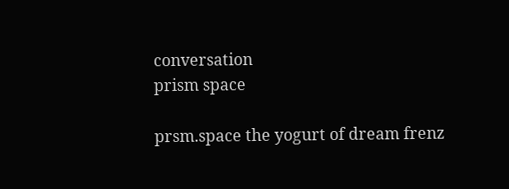conversation
prism space

prsm.space the yogurt of dream frenz